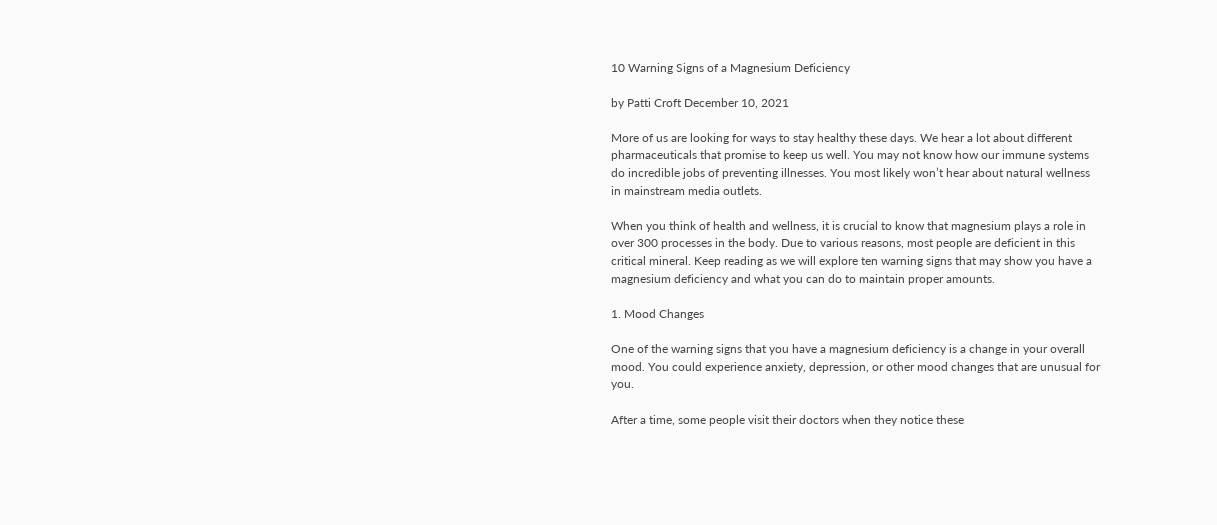10 Warning Signs of a Magnesium Deficiency

by Patti Croft December 10, 2021

More of us are looking for ways to stay healthy these days. We hear a lot about different pharmaceuticals that promise to keep us well. You may not know how our immune systems do incredible jobs of preventing illnesses. You most likely won’t hear about natural wellness in mainstream media outlets.

When you think of health and wellness, it is crucial to know that magnesium plays a role in over 300 processes in the body. Due to various reasons, most people are deficient in this critical mineral. Keep reading as we will explore ten warning signs that may show you have a magnesium deficiency and what you can do to maintain proper amounts.

1. Mood Changes

One of the warning signs that you have a magnesium deficiency is a change in your overall mood. You could experience anxiety, depression, or other mood changes that are unusual for you.

After a time, some people visit their doctors when they notice these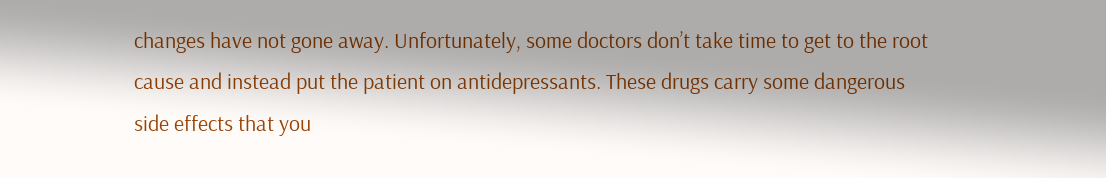changes have not gone away. Unfortunately, some doctors don’t take time to get to the root cause and instead put the patient on antidepressants. These drugs carry some dangerous side effects that you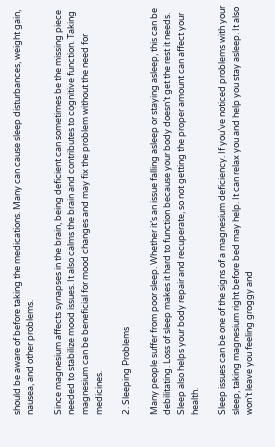should be aware of before taking the medications. Many can cause sleep disturbances, weight gain, nausea, and other problems.

Since magnesium affects synapses in the brain, being deficient can sometimes be the missing piece needed to stabilize mood issues. It also calms the brain and contributes to cognitive function. Taking magnesium can be beneficial for mood changes and may fix the problem without the need for medicines.

2. Sleeping Problems

Many people suffer from poor sleep. Whether it’s an issue falling asleep or staying asleep, this can be debilitating. Loss of sleep makes it hard to function because your body doesn’t get the rest it needs. Sleep also helps your body repair and recuperate, so not getting the proper amount can affect your health.

Sleep issues can be one of the signs of a magnesium deficiency. If you’ve noticed problems with your sleep, taking magnesium right before bed may help. It can relax you and help you stay asleep. It also won’t leave you feeling groggy and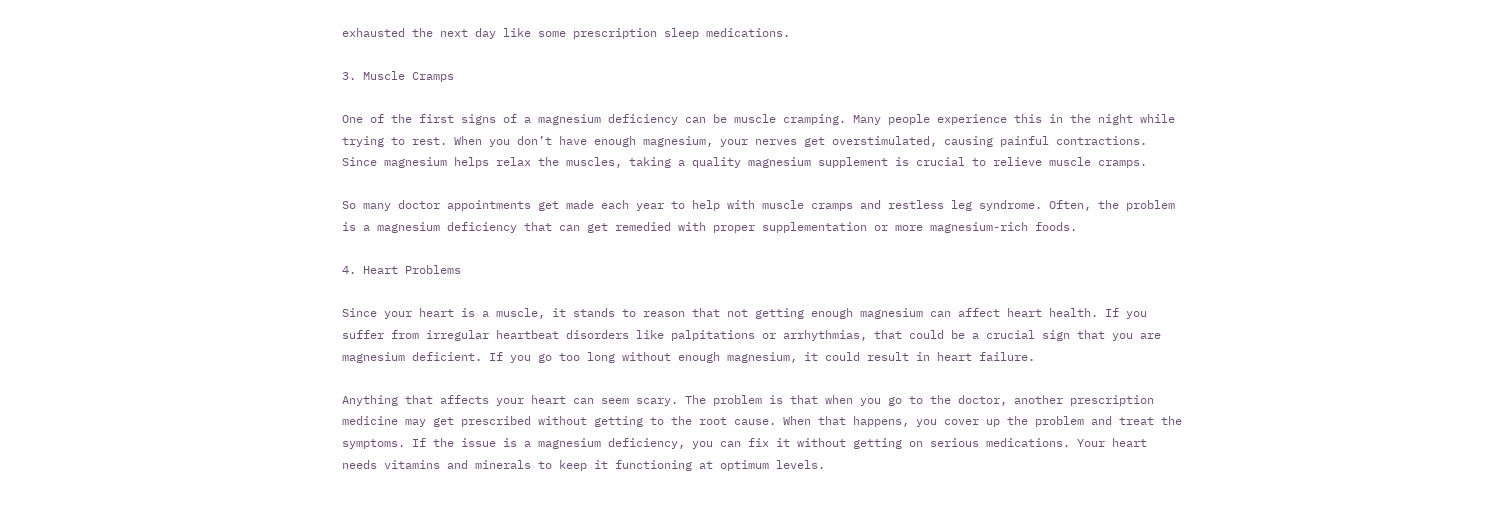exhausted the next day like some prescription sleep medications.

3. Muscle Cramps

One of the first signs of a magnesium deficiency can be muscle cramping. Many people experience this in the night while trying to rest. When you don’t have enough magnesium, your nerves get overstimulated, causing painful contractions. Since magnesium helps relax the muscles, taking a quality magnesium supplement is crucial to relieve muscle cramps.

So many doctor appointments get made each year to help with muscle cramps and restless leg syndrome. Often, the problem is a magnesium deficiency that can get remedied with proper supplementation or more magnesium-rich foods.

4. Heart Problems

Since your heart is a muscle, it stands to reason that not getting enough magnesium can affect heart health. If you suffer from irregular heartbeat disorders like palpitations or arrhythmias, that could be a crucial sign that you are magnesium deficient. If you go too long without enough magnesium, it could result in heart failure.

Anything that affects your heart can seem scary. The problem is that when you go to the doctor, another prescription medicine may get prescribed without getting to the root cause. When that happens, you cover up the problem and treat the symptoms. If the issue is a magnesium deficiency, you can fix it without getting on serious medications. Your heart needs vitamins and minerals to keep it functioning at optimum levels.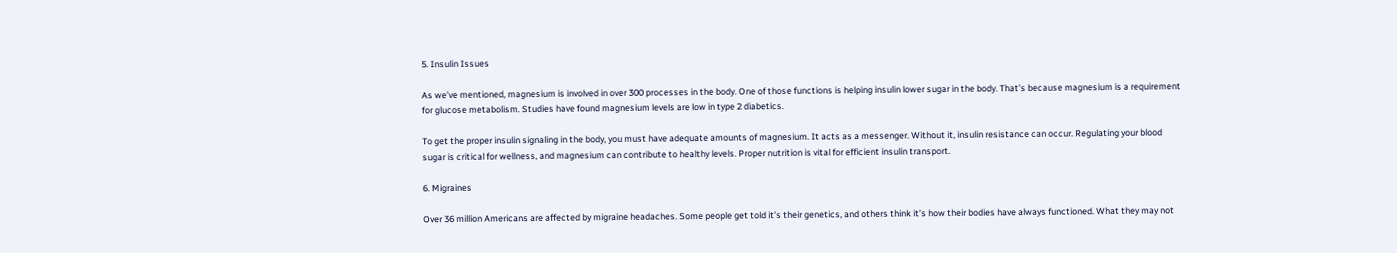5. Insulin Issues

As we’ve mentioned, magnesium is involved in over 300 processes in the body. One of those functions is helping insulin lower sugar in the body. That’s because magnesium is a requirement for glucose metabolism. Studies have found magnesium levels are low in type 2 diabetics.

To get the proper insulin signaling in the body, you must have adequate amounts of magnesium. It acts as a messenger. Without it, insulin resistance can occur. Regulating your blood sugar is critical for wellness, and magnesium can contribute to healthy levels. Proper nutrition is vital for efficient insulin transport.

6. Migraines

Over 36 million Americans are affected by migraine headaches. Some people get told it’s their genetics, and others think it’s how their bodies have always functioned. What they may not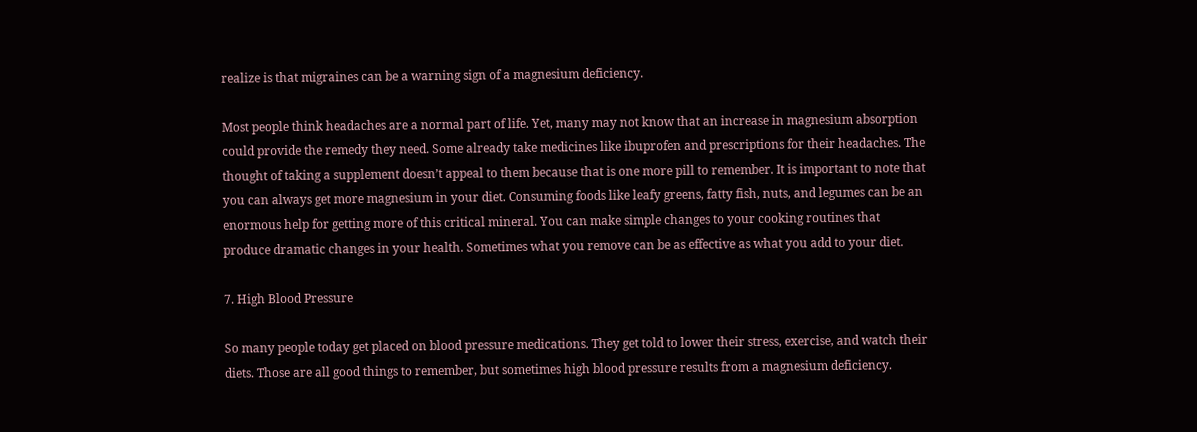realize is that migraines can be a warning sign of a magnesium deficiency.

Most people think headaches are a normal part of life. Yet, many may not know that an increase in magnesium absorption could provide the remedy they need. Some already take medicines like ibuprofen and prescriptions for their headaches. The thought of taking a supplement doesn’t appeal to them because that is one more pill to remember. It is important to note that you can always get more magnesium in your diet. Consuming foods like leafy greens, fatty fish, nuts, and legumes can be an enormous help for getting more of this critical mineral. You can make simple changes to your cooking routines that produce dramatic changes in your health. Sometimes what you remove can be as effective as what you add to your diet.

7. High Blood Pressure

So many people today get placed on blood pressure medications. They get told to lower their stress, exercise, and watch their diets. Those are all good things to remember, but sometimes high blood pressure results from a magnesium deficiency.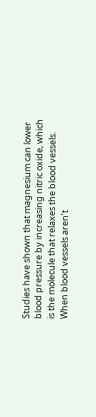Studies have shown that magnesium can lower blood pressure by increasing nitric oxide, which is the molecule that relaxes the blood vessels. When blood vessels aren’t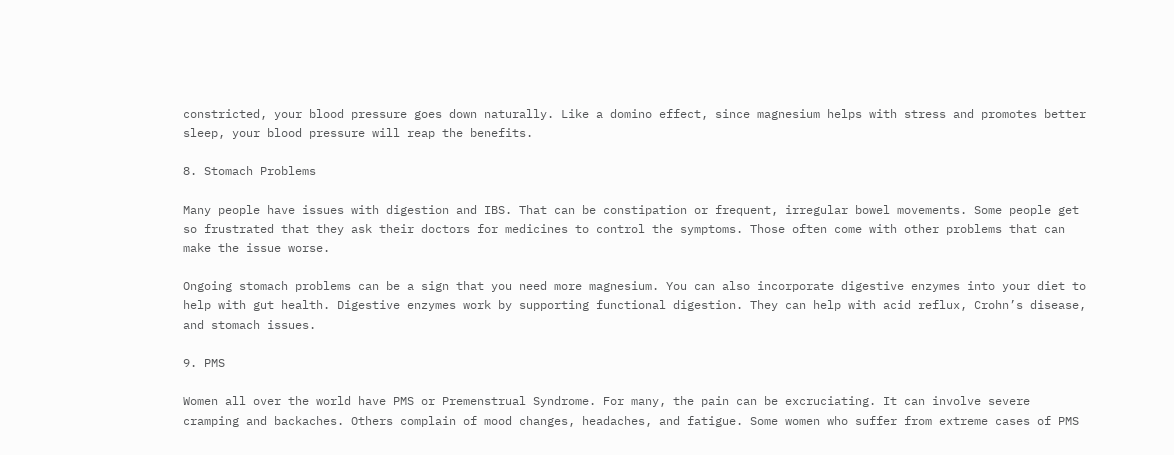constricted, your blood pressure goes down naturally. Like a domino effect, since magnesium helps with stress and promotes better sleep, your blood pressure will reap the benefits.

8. Stomach Problems

Many people have issues with digestion and IBS. That can be constipation or frequent, irregular bowel movements. Some people get so frustrated that they ask their doctors for medicines to control the symptoms. Those often come with other problems that can make the issue worse.

Ongoing stomach problems can be a sign that you need more magnesium. You can also incorporate digestive enzymes into your diet to help with gut health. Digestive enzymes work by supporting functional digestion. They can help with acid reflux, Crohn’s disease, and stomach issues.

9. PMS

Women all over the world have PMS or Premenstrual Syndrome. For many, the pain can be excruciating. It can involve severe cramping and backaches. Others complain of mood changes, headaches, and fatigue. Some women who suffer from extreme cases of PMS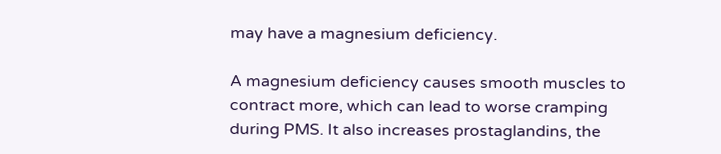may have a magnesium deficiency.

A magnesium deficiency causes smooth muscles to contract more, which can lead to worse cramping during PMS. It also increases prostaglandins, the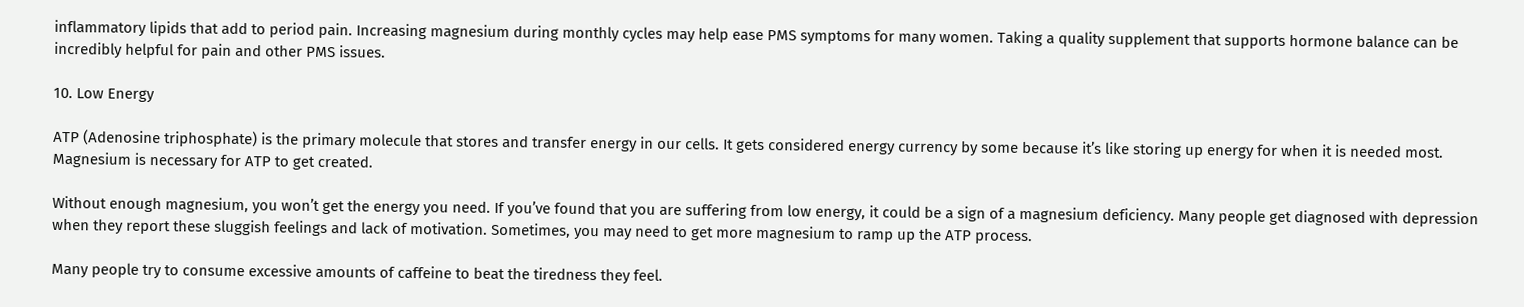inflammatory lipids that add to period pain. Increasing magnesium during monthly cycles may help ease PMS symptoms for many women. Taking a quality supplement that supports hormone balance can be incredibly helpful for pain and other PMS issues.

10. Low Energy

ATP (Adenosine triphosphate) is the primary molecule that stores and transfer energy in our cells. It gets considered energy currency by some because it’s like storing up energy for when it is needed most. Magnesium is necessary for ATP to get created.

Without enough magnesium, you won’t get the energy you need. If you’ve found that you are suffering from low energy, it could be a sign of a magnesium deficiency. Many people get diagnosed with depression when they report these sluggish feelings and lack of motivation. Sometimes, you may need to get more magnesium to ramp up the ATP process.

Many people try to consume excessive amounts of caffeine to beat the tiredness they feel.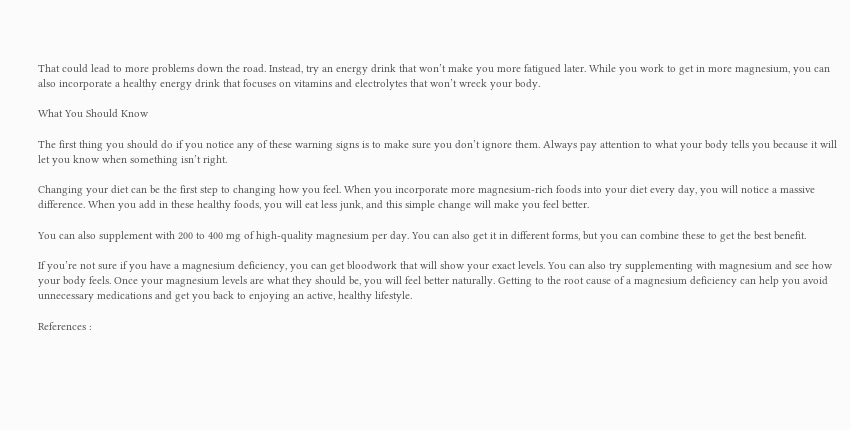That could lead to more problems down the road. Instead, try an energy drink that won’t make you more fatigued later. While you work to get in more magnesium, you can also incorporate a healthy energy drink that focuses on vitamins and electrolytes that won’t wreck your body.

What You Should Know

The first thing you should do if you notice any of these warning signs is to make sure you don’t ignore them. Always pay attention to what your body tells you because it will let you know when something isn’t right.

Changing your diet can be the first step to changing how you feel. When you incorporate more magnesium-rich foods into your diet every day, you will notice a massive difference. When you add in these healthy foods, you will eat less junk, and this simple change will make you feel better.

You can also supplement with 200 to 400 mg of high-quality magnesium per day. You can also get it in different forms, but you can combine these to get the best benefit.

If you’re not sure if you have a magnesium deficiency, you can get bloodwork that will show your exact levels. You can also try supplementing with magnesium and see how your body feels. Once your magnesium levels are what they should be, you will feel better naturally. Getting to the root cause of a magnesium deficiency can help you avoid unnecessary medications and get you back to enjoying an active, healthy lifestyle.

References :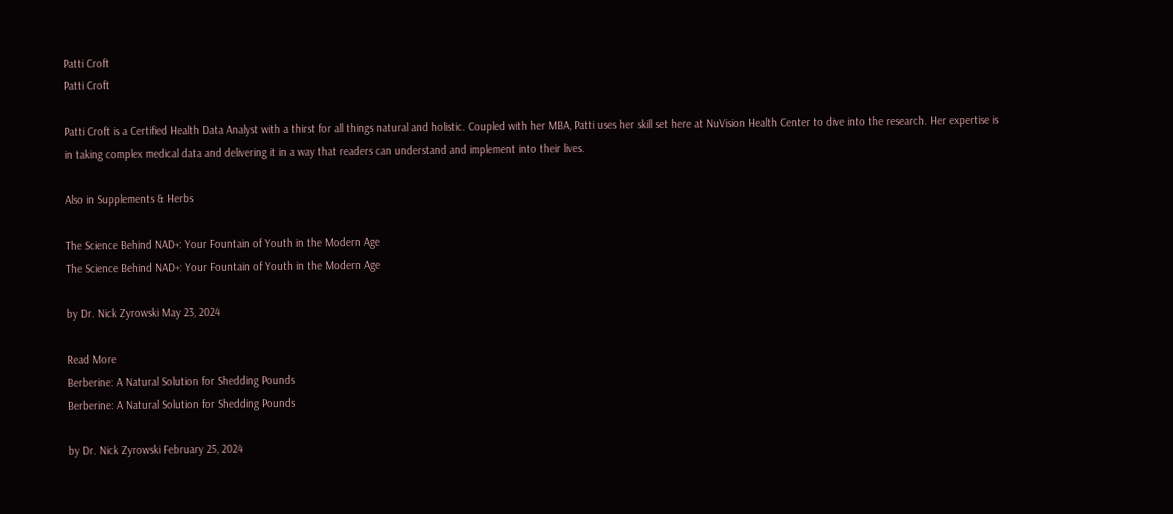Patti Croft
Patti Croft

Patti Croft is a Certified Health Data Analyst with a thirst for all things natural and holistic. Coupled with her MBA, Patti uses her skill set here at NuVision Health Center to dive into the research. Her expertise is in taking complex medical data and delivering it in a way that readers can understand and implement into their lives.

Also in Supplements & Herbs

The Science Behind NAD+: Your Fountain of Youth in the Modern Age
The Science Behind NAD+: Your Fountain of Youth in the Modern Age

by Dr. Nick Zyrowski May 23, 2024

Read More
Berberine: A Natural Solution for Shedding Pounds
Berberine: A Natural Solution for Shedding Pounds

by Dr. Nick Zyrowski February 25, 2024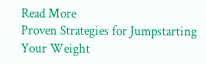Read More
Proven Strategies for Jumpstarting Your Weight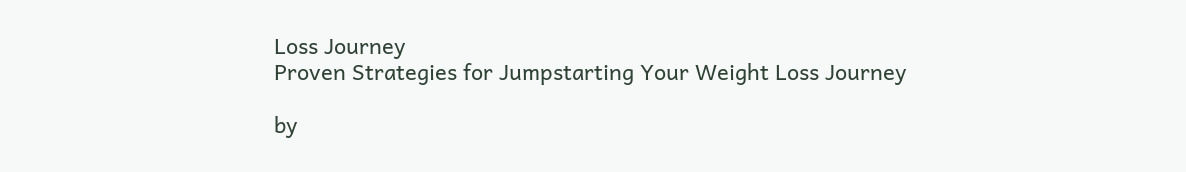Loss Journey
Proven Strategies for Jumpstarting Your Weight Loss Journey

by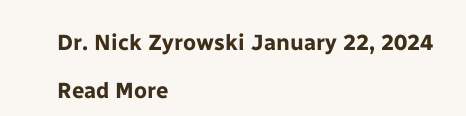Dr. Nick Zyrowski January 22, 2024

Read More